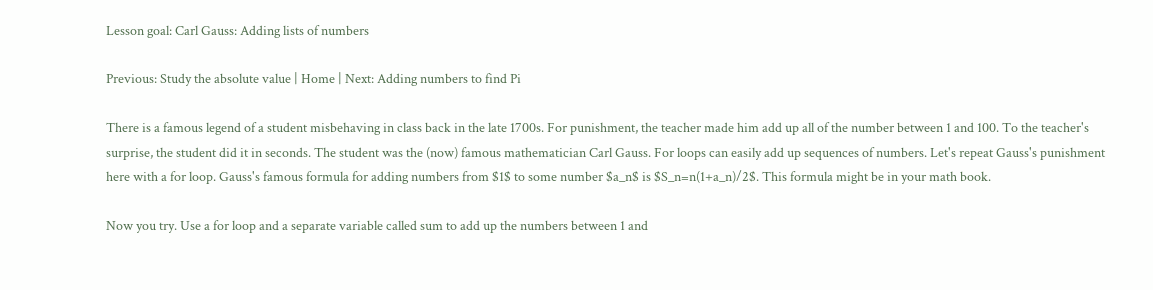Lesson goal: Carl Gauss: Adding lists of numbers

Previous: Study the absolute value | Home | Next: Adding numbers to find Pi

There is a famous legend of a student misbehaving in class back in the late 1700s. For punishment, the teacher made him add up all of the number between 1 and 100. To the teacher's surprise, the student did it in seconds. The student was the (now) famous mathematician Carl Gauss. For loops can easily add up sequences of numbers. Let's repeat Gauss's punishment here with a for loop. Gauss's famous formula for adding numbers from $1$ to some number $a_n$ is $S_n=n(1+a_n)/2$. This formula might be in your math book.

Now you try. Use a for loop and a separate variable called sum to add up the numbers between 1 and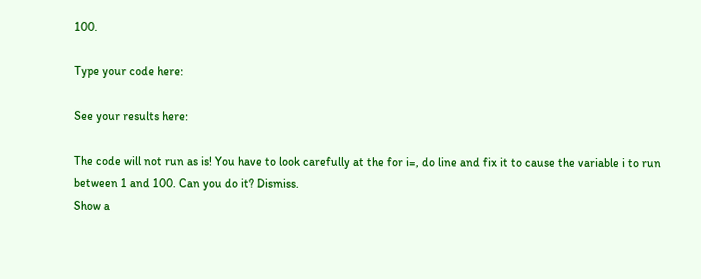100.

Type your code here:

See your results here:

The code will not run as is! You have to look carefully at the for i=, do line and fix it to cause the variable i to run between 1 and 100. Can you do it? Dismiss.
Show a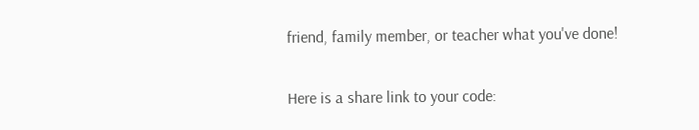friend, family member, or teacher what you've done!

Here is a share link to your code: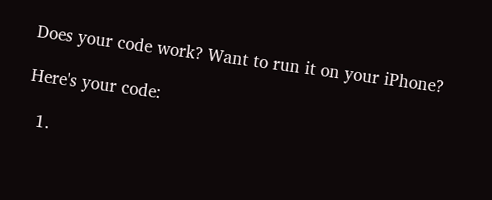Does your code work? Want to run it on your iPhone?

Here's your code:

  1.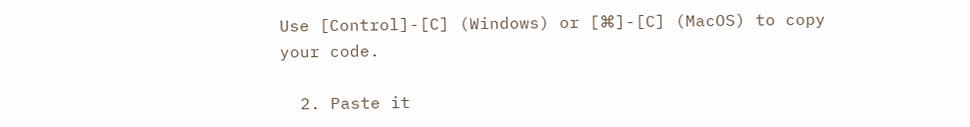Use [Control]-[C] (Windows) or [⌘]-[C] (MacOS) to copy your code.

  2. Paste it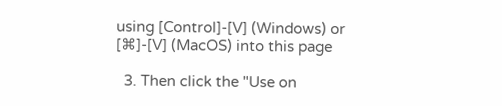using [Control]-[V] (Windows) or [⌘]-[V] (MacOS) into this page

  3. Then click the "Use on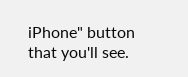iPhone" button that you'll see.